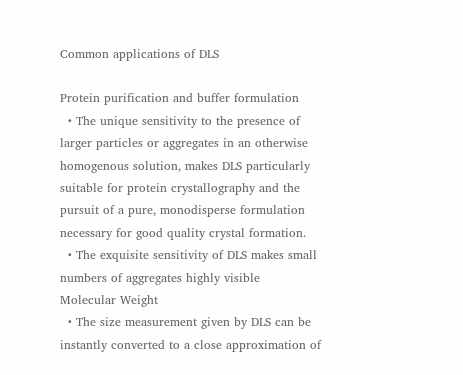Common applications of DLS

Protein purification and buffer formulation
  • The unique sensitivity to the presence of larger particles or aggregates in an otherwise homogenous solution, makes DLS particularly suitable for protein crystallography and the pursuit of a pure, monodisperse formulation necessary for good quality crystal formation.
  • The exquisite sensitivity of DLS makes small numbers of aggregates highly visible
Molecular Weight
  • The size measurement given by DLS can be instantly converted to a close approximation of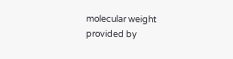molecular weight provided by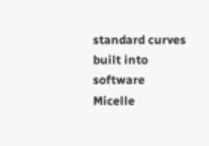standard curves built into software
Micelle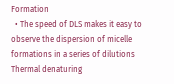Formation
  • The speed of DLS makes it easy to observe the dispersion of micelle formations in a series of dilutions
Thermal denaturing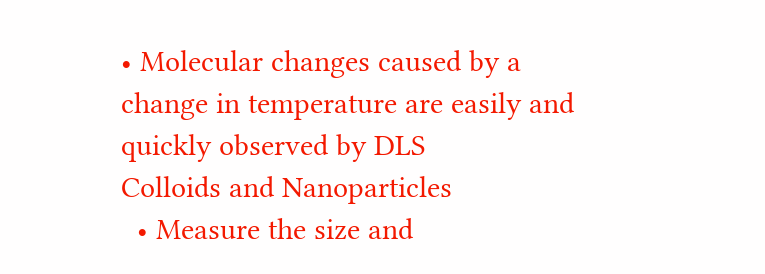• Molecular changes caused by a change in temperature are easily and quickly observed by DLS
Colloids and Nanoparticles
  • Measure the size and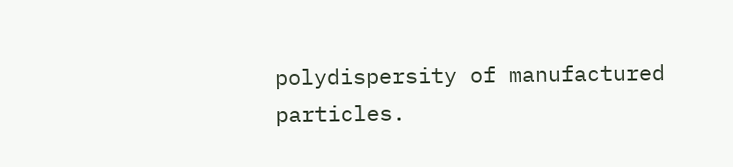polydispersity of manufactured particles.